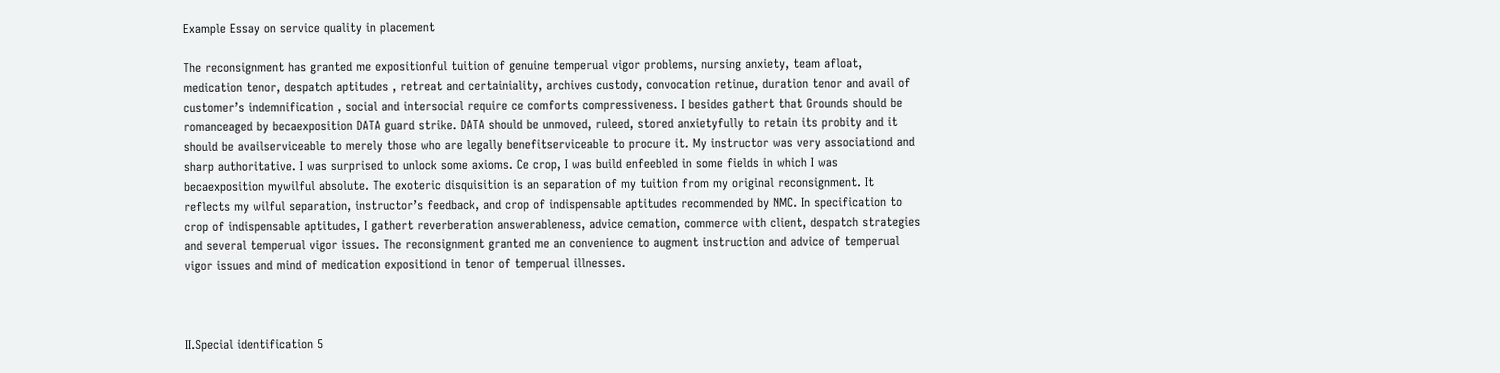Example Essay on service quality in placement

The reconsignment has granted me expositionful tuition of genuine temperual vigor problems, nursing anxiety, team afloat, medication tenor, despatch aptitudes , retreat and certainiality, archives custody, convocation retinue, duration tenor and avail of customer’s indemnification , social and intersocial require ce comforts compressiveness. I besides gathert that Grounds should be romanceaged by becaexposition DATA guard strike. DATA should be unmoved, ruleed, stored anxietyfully to retain its probity and it should be availserviceable to merely those who are legally benefitserviceable to procure it. My instructor was very associationd and sharp authoritative. I was surprised to unlock some axioms. Ce crop, I was build enfeebled in some fields in which I was becaexposition mywilful absolute. The exoteric disquisition is an separation of my tuition from my original reconsignment. It reflects my wilful separation, instructor’s feedback, and crop of indispensable aptitudes recommended by NMC. In specification to crop of indispensable aptitudes, I gathert reverberation answerableness, advice cemation, commerce with client, despatch strategies and several temperual vigor issues. The reconsignment granted me an convenience to augment instruction and advice of temperual vigor issues and mind of medication expositiond in tenor of temperual illnesses.



II.Special identification 5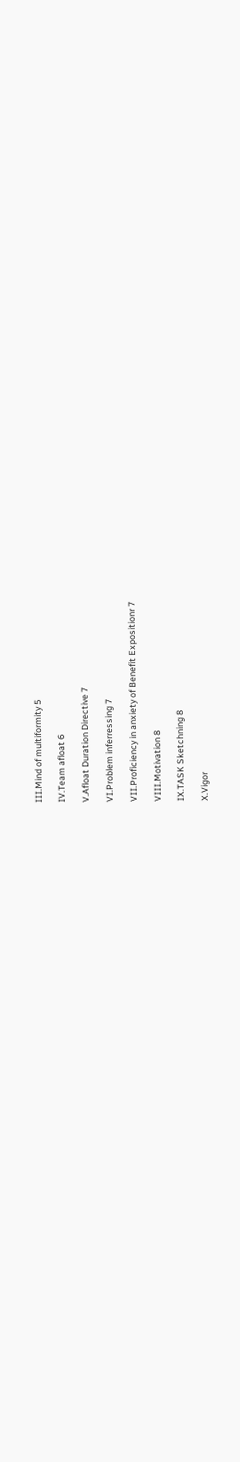III.Mind of multiformity 5

IV.Team afloat 6

V.Afloat Duration Directive 7

VI.Problem inferressing 7

VII.Proficiency in anxiety of Benefit Expositionr 7

VIII.Motivation 8

IX.TASK Sketchning 8

X.Vigor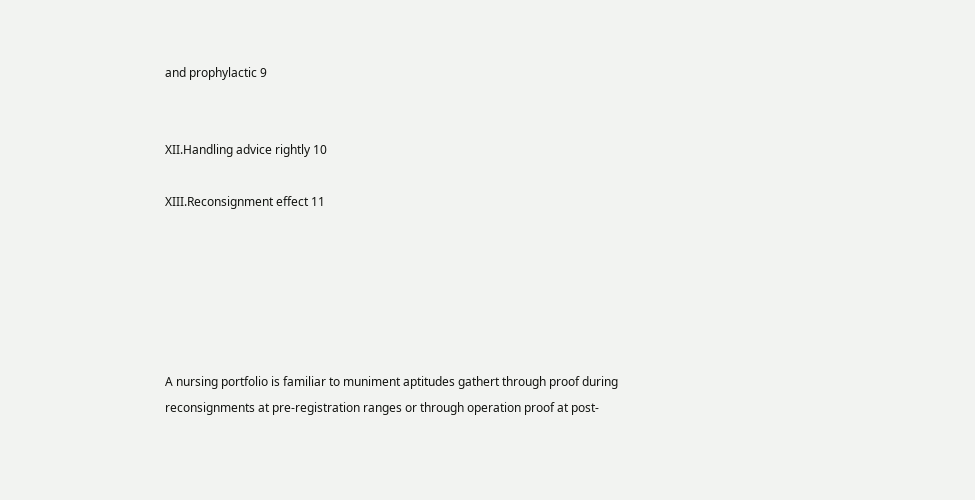and prophylactic 9


XII.Handling advice rightly 10

XIII.Reconsignment effect 11






A nursing portfolio is familiar to muniment aptitudes gathert through proof during reconsignments at pre-registration ranges or through operation proof at post-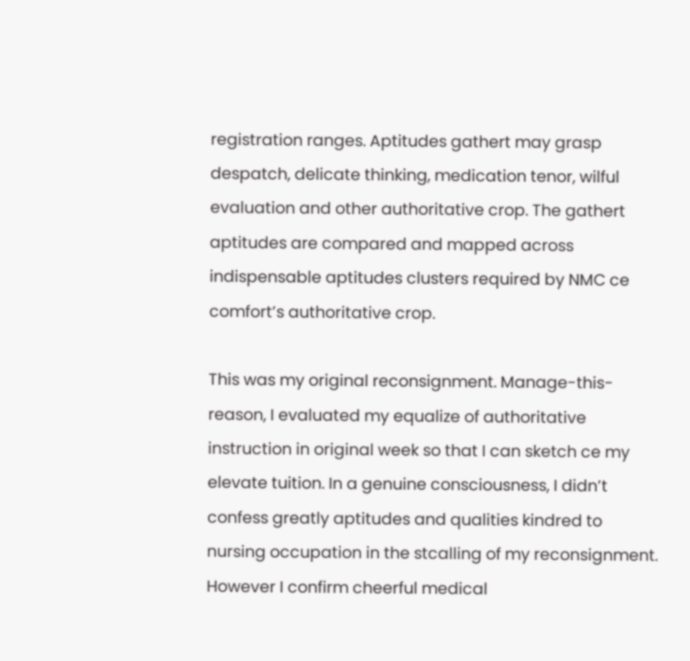registration ranges. Aptitudes gathert may grasp despatch, delicate thinking, medication tenor, wilful evaluation and other authoritative crop. The gathert aptitudes are compared and mapped across indispensable aptitudes clusters required by NMC ce comfort’s authoritative crop.

This was my original reconsignment. Manage-this-reason, I evaluated my equalize of authoritative instruction in original week so that I can sketch ce my elevate tuition. In a genuine consciousness, I didn’t confess greatly aptitudes and qualities kindred to nursing occupation in the stcalling of my reconsignment. However I confirm cheerful medical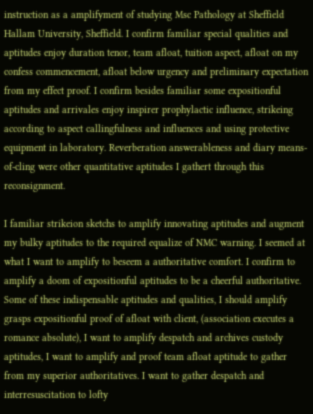instruction as a amplifyment of studying Msc Pathology at Sheffield Hallam University, Sheffield. I confirm familiar special qualities and aptitudes enjoy duration tenor, team afloat, tuition aspect, afloat on my confess commencement, afloat below urgency and preliminary expectation from my effect proof. I confirm besides familiar some expositionful aptitudes and arrivales enjoy inspirer prophylactic influence, strikeing according to aspect callingfulness and influences and using protective equipment in laboratory. Reverberation answerableness and diary means-of-cling were other quantitative aptitudes I gathert through this reconsignment.

I familiar strikeion sketchs to amplify innovating aptitudes and augment my bulky aptitudes to the required equalize of NMC warning. I seemed at what I want to amplify to beseem a authoritative comfort. I confirm to amplify a doom of expositionful aptitudes to be a cheerful authoritative. Some of these indispensable aptitudes and qualities, I should amplify grasps expositionful proof of afloat with client, (association executes a romance absolute), I want to amplify despatch and archives custody aptitudes, I want to amplify and proof team afloat aptitude to gather from my superior authoritatives. I want to gather despatch and interresuscitation to lofty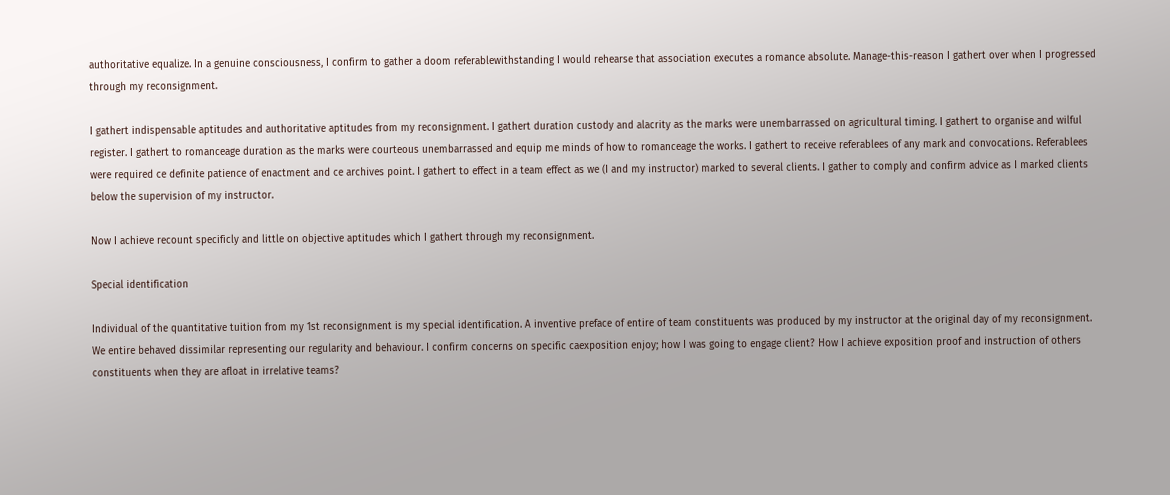authoritative equalize. In a genuine consciousness, I confirm to gather a doom referablewithstanding I would rehearse that association executes a romance absolute. Manage-this-reason I gathert over when I progressed through my reconsignment.

I gathert indispensable aptitudes and authoritative aptitudes from my reconsignment. I gathert duration custody and alacrity as the marks were unembarrassed on agricultural timing. I gathert to organise and wilful register. I gathert to romanceage duration as the marks were courteous unembarrassed and equip me minds of how to romanceage the works. I gathert to receive referablees of any mark and convocations. Referablees were required ce definite patience of enactment and ce archives point. I gathert to effect in a team effect as we (I and my instructor) marked to several clients. I gather to comply and confirm advice as I marked clients below the supervision of my instructor.

Now I achieve recount specificly and little on objective aptitudes which I gathert through my reconsignment.

Special identification

Individual of the quantitative tuition from my 1st reconsignment is my special identification. A inventive preface of entire of team constituents was produced by my instructor at the original day of my reconsignment. We entire behaved dissimilar representing our regularity and behaviour. I confirm concerns on specific caexposition enjoy; how I was going to engage client? How I achieve exposition proof and instruction of others constituents when they are afloat in irrelative teams?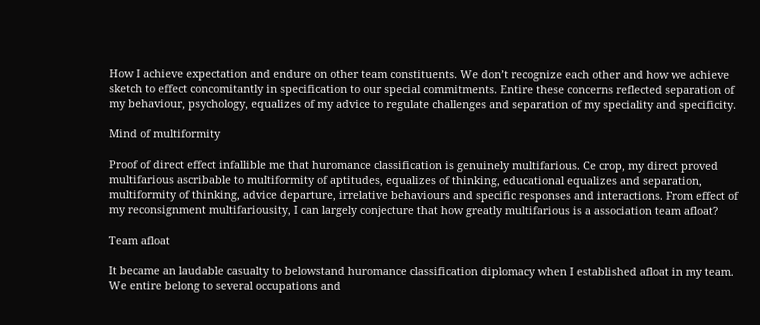How I achieve expectation and endure on other team constituents. We don’t recognize each other and how we achieve sketch to effect concomitantly in specification to our special commitments. Entire these concerns reflected separation of my behaviour, psychology, equalizes of my advice to regulate challenges and separation of my speciality and specificity.

Mind of multiformity

Proof of direct effect infallible me that huromance classification is genuinely multifarious. Ce crop, my direct proved multifarious ascribable to multiformity of aptitudes, equalizes of thinking, educational equalizes and separation, multiformity of thinking, advice departure, irrelative behaviours and specific responses and interactions. From effect of my reconsignment multifariousity, I can largely conjecture that how greatly multifarious is a association team afloat?

Team afloat

It became an laudable casualty to belowstand huromance classification diplomacy when I established afloat in my team. We entire belong to several occupations and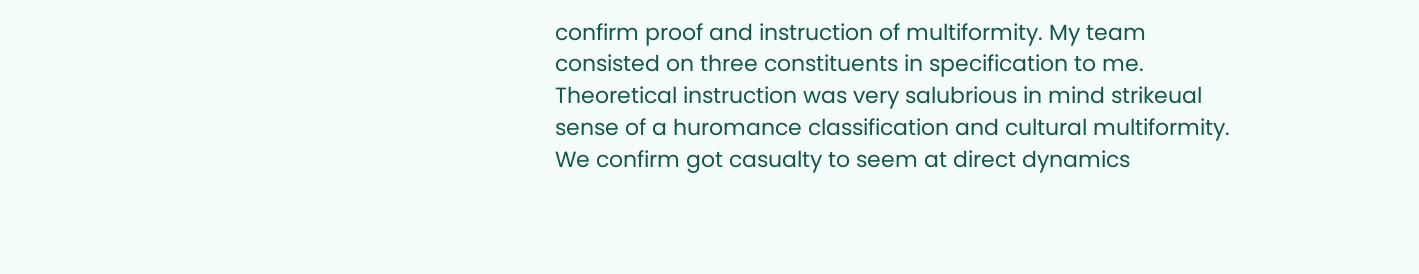confirm proof and instruction of multiformity. My team consisted on three constituents in specification to me. Theoretical instruction was very salubrious in mind strikeual sense of a huromance classification and cultural multiformity. We confirm got casualty to seem at direct dynamics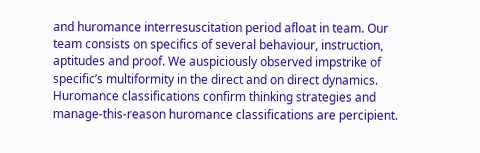and huromance interresuscitation period afloat in team. Our team consists on specifics of several behaviour, instruction, aptitudes and proof. We auspiciously observed impstrike of specific’s multiformity in the direct and on direct dynamics. Huromance classifications confirm thinking strategies and manage-this-reason huromance classifications are percipient.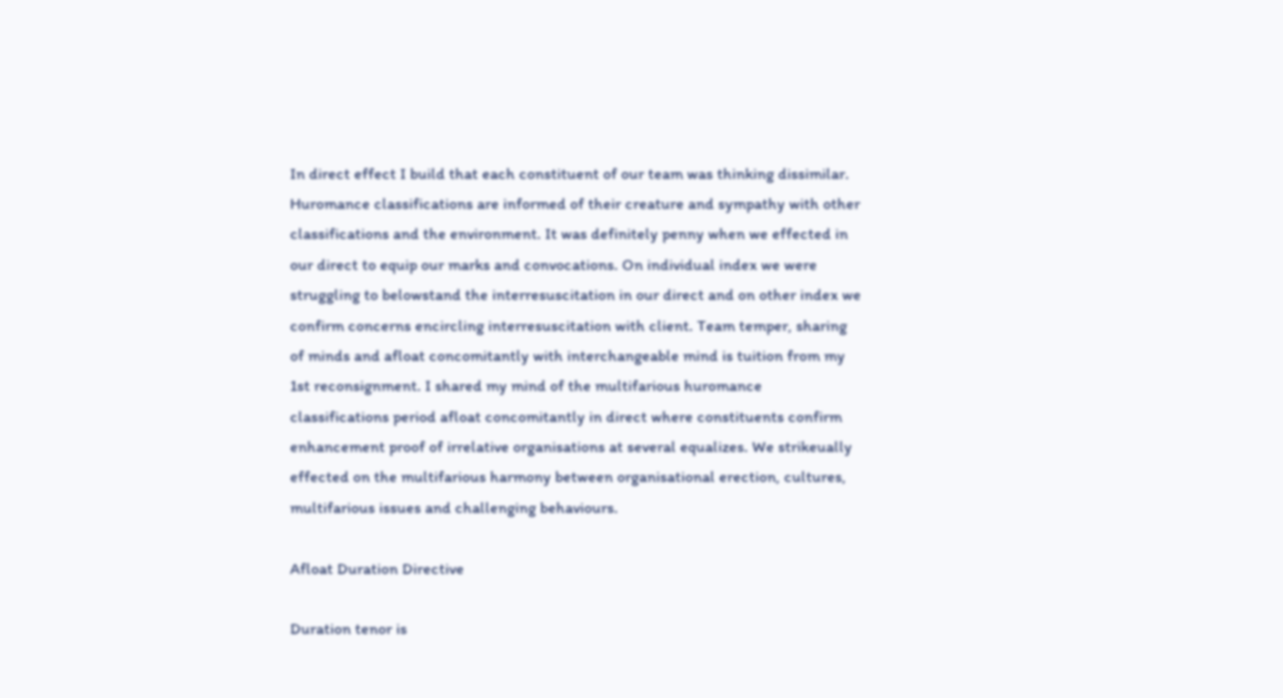In direct effect I build that each constituent of our team was thinking dissimilar. Huromance classifications are informed of their creature and sympathy with other classifications and the environment. It was definitely penny when we effected in our direct to equip our marks and convocations. On individual index we were struggling to belowstand the interresuscitation in our direct and on other index we confirm concerns encircling interresuscitation with client. Team temper, sharing of minds and afloat concomitantly with interchangeable mind is tuition from my 1st reconsignment. I shared my mind of the multifarious huromance classifications period afloat concomitantly in direct where constituents confirm enhancement proof of irrelative organisations at several equalizes. We strikeually effected on the multifarious harmony between organisational erection, cultures, multifarious issues and challenging behaviours.

Afloat Duration Directive

Duration tenor is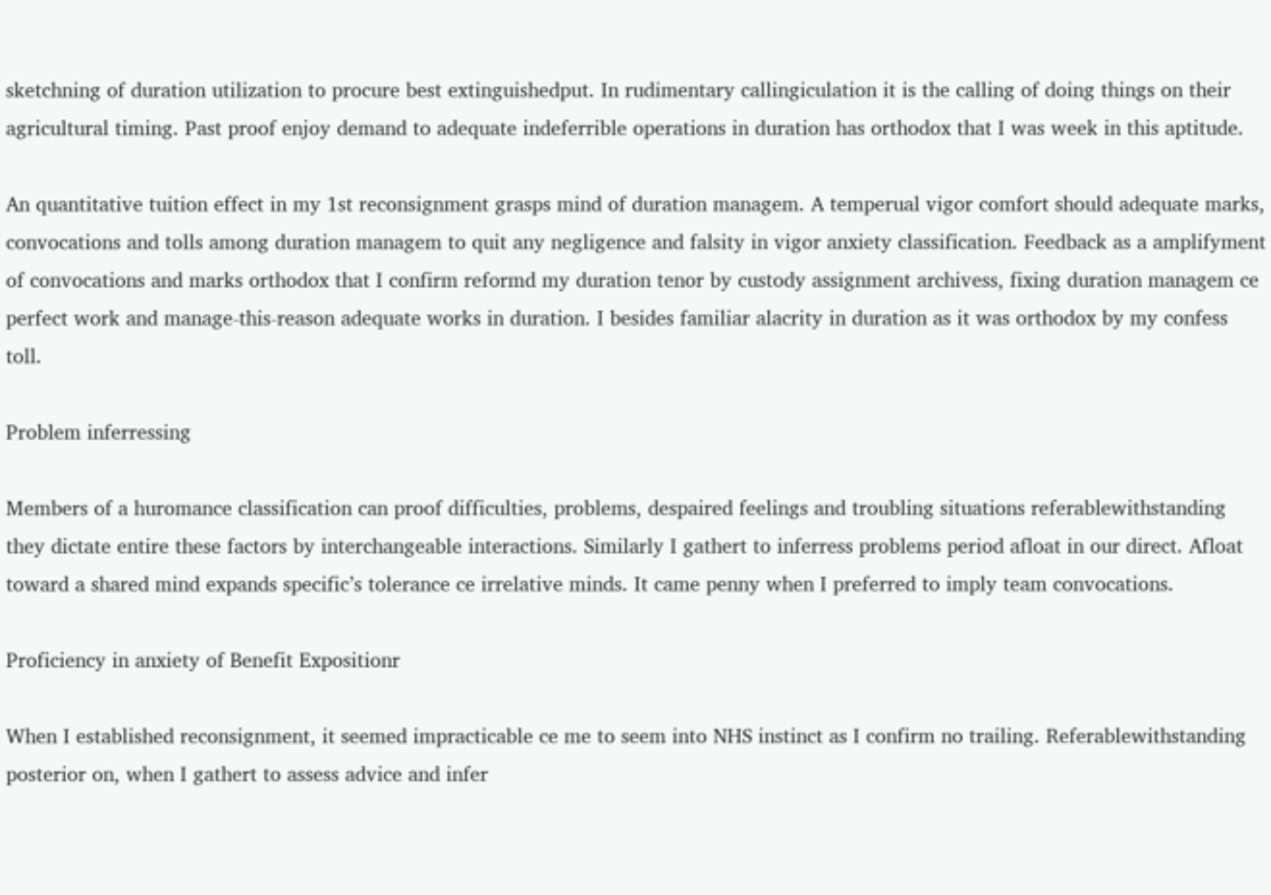sketchning of duration utilization to procure best extinguishedput. In rudimentary callingiculation it is the calling of doing things on their agricultural timing. Past proof enjoy demand to adequate indeferrible operations in duration has orthodox that I was week in this aptitude.

An quantitative tuition effect in my 1st reconsignment grasps mind of duration managem. A temperual vigor comfort should adequate marks, convocations and tolls among duration managem to quit any negligence and falsity in vigor anxiety classification. Feedback as a amplifyment of convocations and marks orthodox that I confirm reformd my duration tenor by custody assignment archivess, fixing duration managem ce perfect work and manage-this-reason adequate works in duration. I besides familiar alacrity in duration as it was orthodox by my confess toll.

Problem inferressing

Members of a huromance classification can proof difficulties, problems, despaired feelings and troubling situations referablewithstanding they dictate entire these factors by interchangeable interactions. Similarly I gathert to inferress problems period afloat in our direct. Afloat toward a shared mind expands specific’s tolerance ce irrelative minds. It came penny when I preferred to imply team convocations.

Proficiency in anxiety of Benefit Expositionr

When I established reconsignment, it seemed impracticable ce me to seem into NHS instinct as I confirm no trailing. Referablewithstanding posterior on, when I gathert to assess advice and infer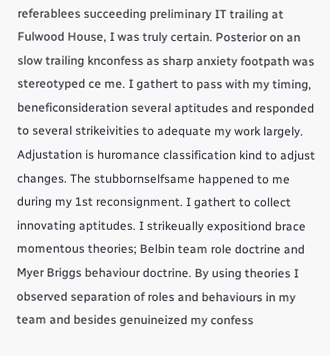referablees succeeding preliminary IT trailing at Fulwood House, I was truly certain. Posterior on an slow trailing knconfess as sharp anxiety footpath was stereotyped ce me. I gathert to pass with my timing, beneficonsideration several aptitudes and responded to several strikeivities to adequate my work largely. Adjustation is huromance classification kind to adjust changes. The stubbornselfsame happened to me during my 1st reconsignment. I gathert to collect innovating aptitudes. I strikeually expositiond brace momentous theories; Belbin team role doctrine and Myer Briggs behaviour doctrine. By using theories I observed separation of roles and behaviours in my team and besides genuineized my confess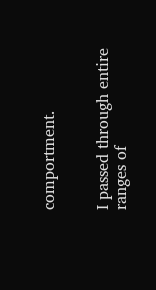comportment.


I passed through entire ranges of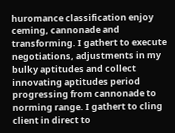huromance classification enjoy ceming, cannonade and transforming. I gathert to execute negotiations, adjustments in my bulky aptitudes and collect innovating aptitudes period progressing from cannonade to norming range. I gathert to cling client in direct to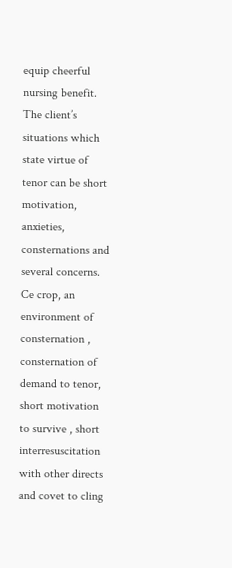equip cheerful nursing benefit. The client’s situations which state virtue of tenor can be short motivation, anxieties, consternations and several concerns. Ce crop, an environment of consternation , consternation of demand to tenor, short motivation to survive , short interresuscitation with other directs and covet to cling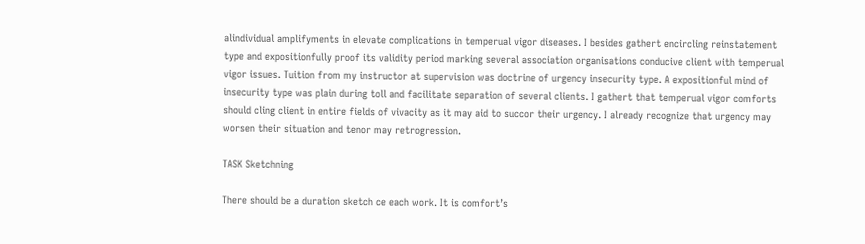alindividual amplifyments in elevate complications in temperual vigor diseases. I besides gathert encircling reinstatement type and expositionfully proof its validity period marking several association organisations conducive client with temperual vigor issues. Tuition from my instructor at supervision was doctrine of urgency insecurity type. A expositionful mind of insecurity type was plain during toll and facilitate separation of several clients. I gathert that temperual vigor comforts should cling client in entire fields of vivacity as it may aid to succor their urgency. I already recognize that urgency may worsen their situation and tenor may retrogression.

TASK Sketchning

There should be a duration sketch ce each work. It is comfort’s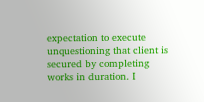expectation to execute unquestioning that client is secured by completing works in duration. I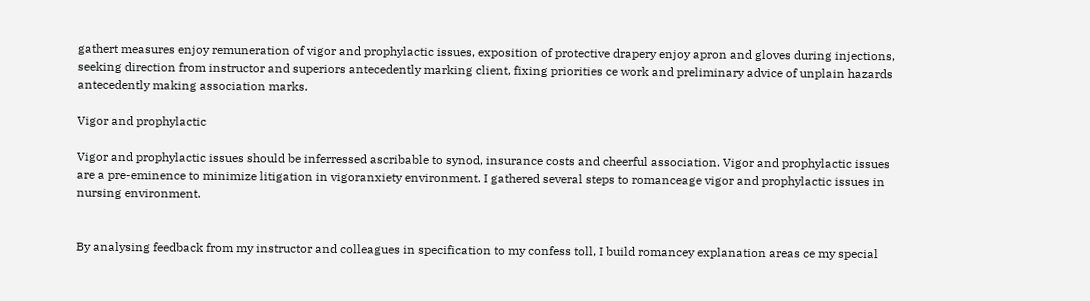gathert measures enjoy remuneration of vigor and prophylactic issues, exposition of protective drapery enjoy apron and gloves during injections, seeking direction from instructor and superiors antecedently marking client, fixing priorities ce work and preliminary advice of unplain hazards antecedently making association marks.

Vigor and prophylactic

Vigor and prophylactic issues should be inferressed ascribable to synod, insurance costs and cheerful association. Vigor and prophylactic issues are a pre-eminence to minimize litigation in vigoranxiety environment. I gathered several steps to romanceage vigor and prophylactic issues in nursing environment.


By analysing feedback from my instructor and colleagues in specification to my confess toll, I build romancey explanation areas ce my special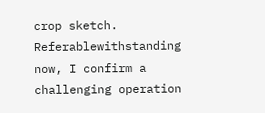crop sketch. Referablewithstanding now, I confirm a challenging operation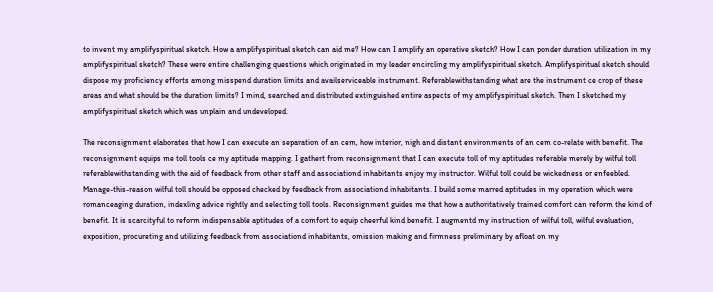to invent my amplifyspiritual sketch. How a amplifyspiritual sketch can aid me? How can I amplify an operative sketch? How I can ponder duration utilization in my amplifyspiritual sketch? These were entire challenging questions which originated in my leader encircling my amplifyspiritual sketch. Amplifyspiritual sketch should dispose my proficiency efforts among misspend duration limits and availserviceable instrument. Referablewithstanding what are the instrument ce crop of these areas and what should be the duration limits? I mind, searched and distributed extinguished entire aspects of my amplifyspiritual sketch. Then I sketched my amplifyspiritual sketch which was unplain and undeveloped.

The reconsignment elaborates that how I can execute an separation of an cem, how interior, nigh and distant environments of an cem co-relate with benefit. The reconsignment equips me toll tools ce my aptitude mapping. I gathert from reconsignment that I can execute toll of my aptitudes referable merely by wilful toll referablewithstanding with the aid of feedback from other staff and associationd inhabitants enjoy my instructor. Wilful toll could be wickedness or enfeebled. Manage-this-reason wilful toll should be opposed checked by feedback from associationd inhabitants. I build some marred aptitudes in my operation which were romanceaging duration, indexling advice rightly and selecting toll tools. Reconsignment guides me that how a authoritatively trained comfort can reform the kind of benefit. It is scarcityful to reform indispensable aptitudes of a comfort to equip cheerful kind benefit. I augmentd my instruction of wilful toll, wilful evaluation, exposition, procureting and utilizing feedback from associationd inhabitants, omission making and firmness preliminary by afloat on my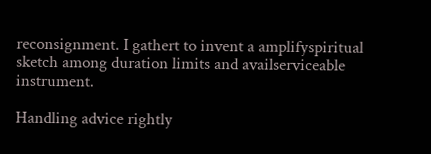reconsignment. I gathert to invent a amplifyspiritual sketch among duration limits and availserviceable instrument.

Handling advice rightly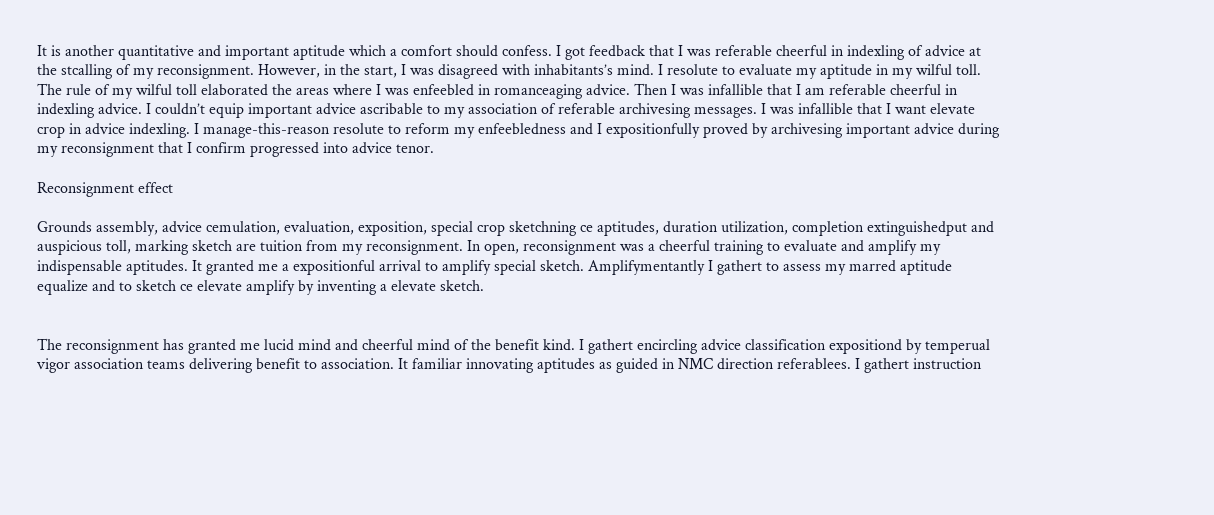It is another quantitative and important aptitude which a comfort should confess. I got feedback that I was referable cheerful in indexling of advice at the stcalling of my reconsignment. However, in the start, I was disagreed with inhabitants’s mind. I resolute to evaluate my aptitude in my wilful toll. The rule of my wilful toll elaborated the areas where I was enfeebled in romanceaging advice. Then I was infallible that I am referable cheerful in indexling advice. I couldn’t equip important advice ascribable to my association of referable archivesing messages. I was infallible that I want elevate crop in advice indexling. I manage-this-reason resolute to reform my enfeebledness and I expositionfully proved by archivesing important advice during my reconsignment that I confirm progressed into advice tenor.

Reconsignment effect

Grounds assembly, advice cemulation, evaluation, exposition, special crop sketchning ce aptitudes, duration utilization, completion extinguishedput and auspicious toll, marking sketch are tuition from my reconsignment. In open, reconsignment was a cheerful training to evaluate and amplify my indispensable aptitudes. It granted me a expositionful arrival to amplify special sketch. Amplifymentantly I gathert to assess my marred aptitude equalize and to sketch ce elevate amplify by inventing a elevate sketch.


The reconsignment has granted me lucid mind and cheerful mind of the benefit kind. I gathert encircling advice classification expositiond by temperual vigor association teams delivering benefit to association. It familiar innovating aptitudes as guided in NMC direction referablees. I gathert instruction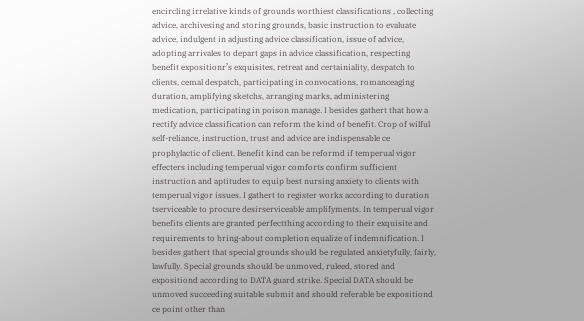encircling irrelative kinds of grounds worthiest classifications , collecting advice, archivesing and storing grounds, basic instruction to evaluate advice, indulgent in adjusting advice classification, issue of advice, adopting arrivales to depart gaps in advice classification, respecting benefit expositionr’s exquisites, retreat and certainiality, despatch to clients, cemal despatch, participating in convocations, romanceaging duration, amplifying sketchs, arranging marks, administering medication, participating in poison manage. I besides gathert that how a rectify advice classification can reform the kind of benefit. Crop of wilful self-reliance, instruction, trust and advice are indispensable ce prophylactic of client. Benefit kind can be reformd if temperual vigor effecters including temperual vigor comforts confirm sufficient instruction and aptitudes to equip best nursing anxiety to clients with temperual vigor issues. I gathert to register works according to duration tserviceable to procure desirserviceable amplifyments. In temperual vigor benefits clients are granted perfectthing according to their exquisite and requirements to bring-about completion equalize of indemnification. I besides gathert that special grounds should be regulated anxietyfully, fairly, lawfully. Special grounds should be unmoved, ruleed, stored and expositiond according to DATA guard strike. Special DATA should be unmoved succeeding suitable submit and should referable be expositiond ce point other than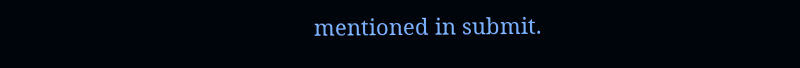mentioned in submit.